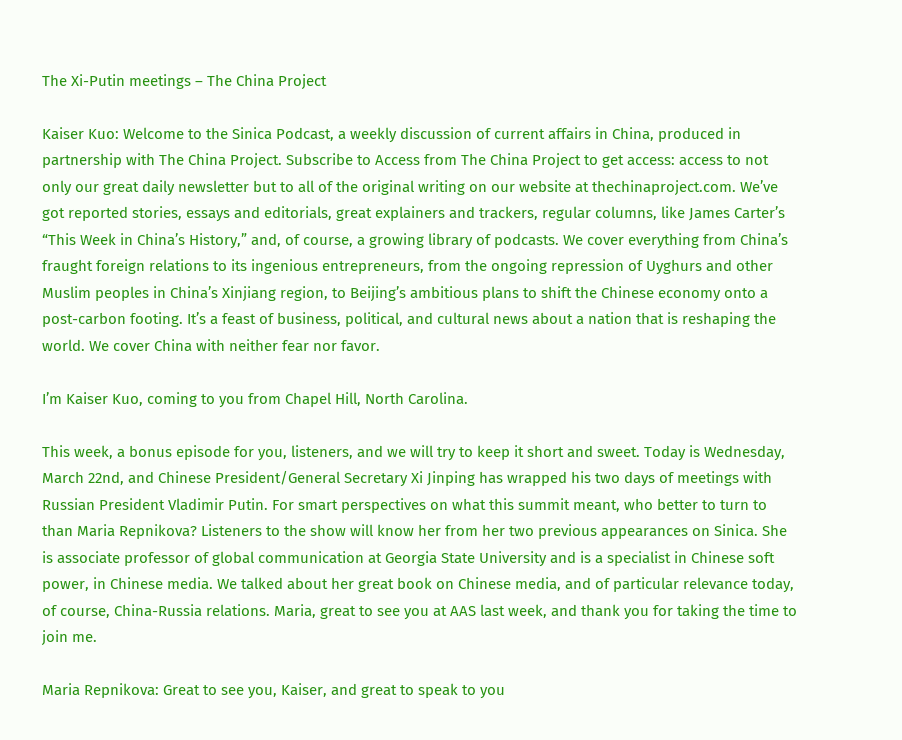The Xi-Putin meetings – The China Project

Kaiser Kuo: Welcome to the Sinica Podcast, a weekly discussion of current affairs in China, produced in partnership with The China Project. Subscribe to Access from The China Project to get access: access to not only our great daily newsletter but to all of the original writing on our website at thechinaproject.com. We’ve got reported stories, essays and editorials, great explainers and trackers, regular columns, like James Carter’s “This Week in China’s History,” and, of course, a growing library of podcasts. We cover everything from China’s fraught foreign relations to its ingenious entrepreneurs, from the ongoing repression of Uyghurs and other Muslim peoples in China’s Xinjiang region, to Beijing’s ambitious plans to shift the Chinese economy onto a post-carbon footing. It’s a feast of business, political, and cultural news about a nation that is reshaping the world. We cover China with neither fear nor favor.

I’m Kaiser Kuo, coming to you from Chapel Hill, North Carolina.

This week, a bonus episode for you, listeners, and we will try to keep it short and sweet. Today is Wednesday, March 22nd, and Chinese President/General Secretary Xi Jinping has wrapped his two days of meetings with Russian President Vladimir Putin. For smart perspectives on what this summit meant, who better to turn to than Maria Repnikova? Listeners to the show will know her from her two previous appearances on Sinica. She is associate professor of global communication at Georgia State University and is a specialist in Chinese soft power, in Chinese media. We talked about her great book on Chinese media, and of particular relevance today, of course, China-Russia relations. Maria, great to see you at AAS last week, and thank you for taking the time to join me.

Maria Repnikova: Great to see you, Kaiser, and great to speak to you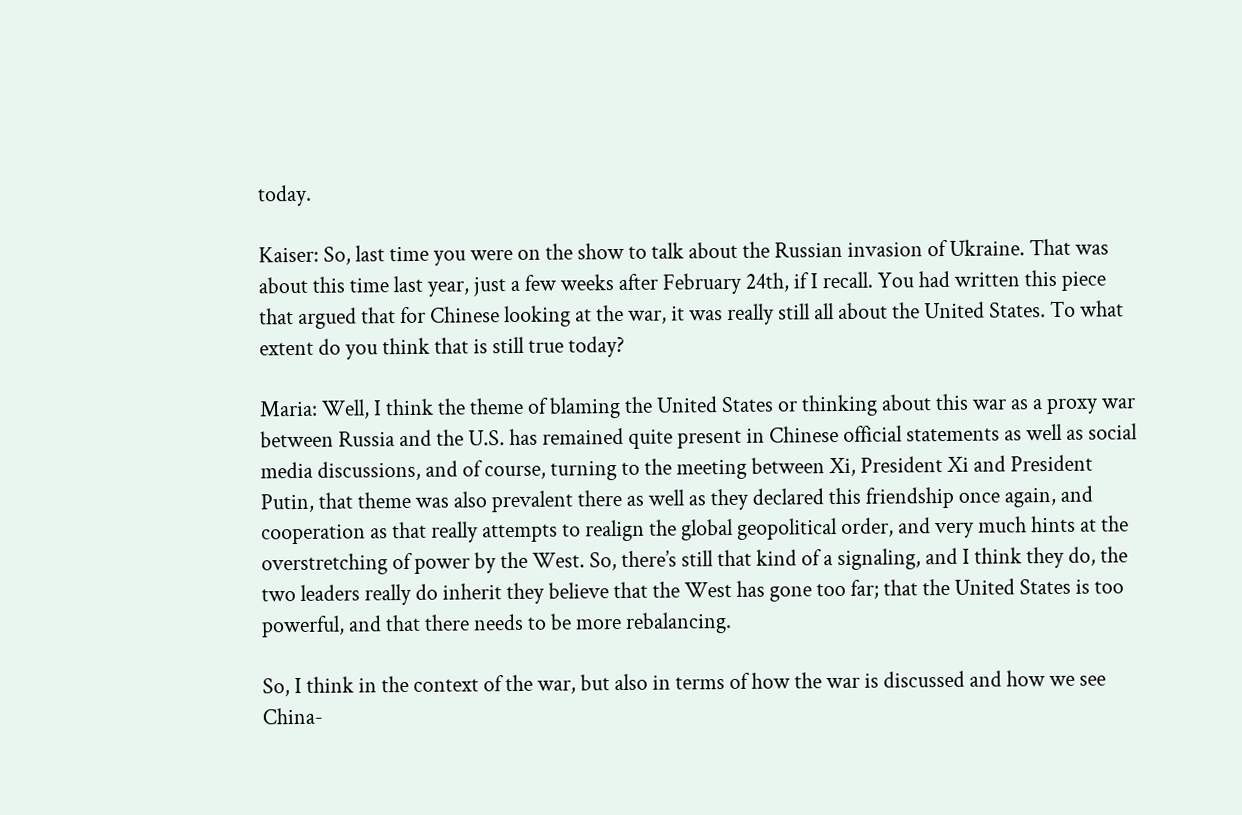today.

Kaiser: So, last time you were on the show to talk about the Russian invasion of Ukraine. That was about this time last year, just a few weeks after February 24th, if I recall. You had written this piece that argued that for Chinese looking at the war, it was really still all about the United States. To what extent do you think that is still true today?

Maria: Well, I think the theme of blaming the United States or thinking about this war as a proxy war between Russia and the U.S. has remained quite present in Chinese official statements as well as social media discussions, and of course, turning to the meeting between Xi, President Xi and President Putin, that theme was also prevalent there as well as they declared this friendship once again, and cooperation as that really attempts to realign the global geopolitical order, and very much hints at the overstretching of power by the West. So, there’s still that kind of a signaling, and I think they do, the two leaders really do inherit they believe that the West has gone too far; that the United States is too powerful, and that there needs to be more rebalancing.

So, I think in the context of the war, but also in terms of how the war is discussed and how we see China-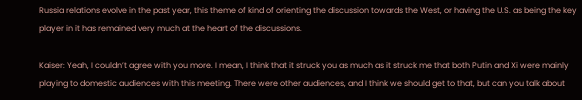Russia relations evolve in the past year, this theme of kind of orienting the discussion towards the West, or having the U.S. as being the key player in it has remained very much at the heart of the discussions.

Kaiser: Yeah, I couldn’t agree with you more. I mean, I think that it struck you as much as it struck me that both Putin and Xi were mainly playing to domestic audiences with this meeting. There were other audiences, and I think we should get to that, but can you talk about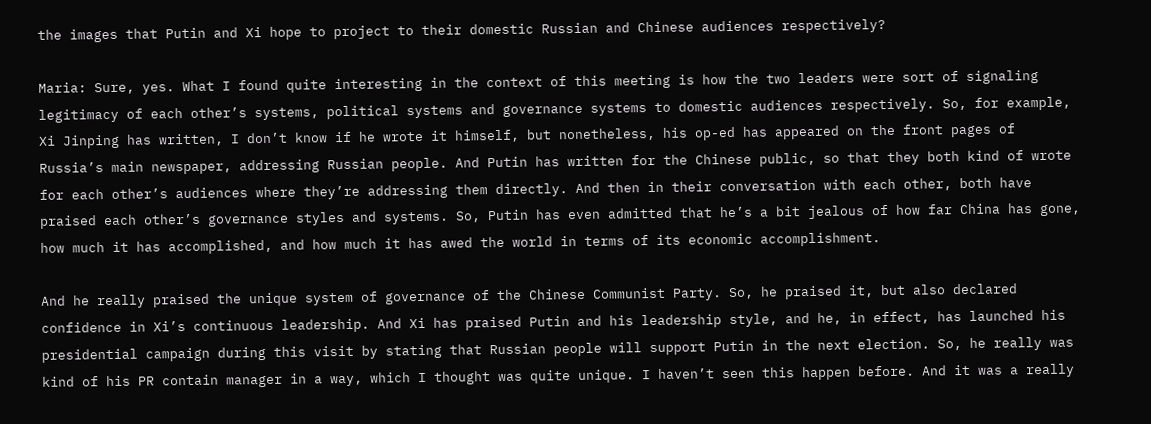the images that Putin and Xi hope to project to their domestic Russian and Chinese audiences respectively?

Maria: Sure, yes. What I found quite interesting in the context of this meeting is how the two leaders were sort of signaling legitimacy of each other’s systems, political systems and governance systems to domestic audiences respectively. So, for example, Xi Jinping has written, I don’t know if he wrote it himself, but nonetheless, his op-ed has appeared on the front pages of Russia’s main newspaper, addressing Russian people. And Putin has written for the Chinese public, so that they both kind of wrote for each other’s audiences where they’re addressing them directly. And then in their conversation with each other, both have praised each other’s governance styles and systems. So, Putin has even admitted that he’s a bit jealous of how far China has gone, how much it has accomplished, and how much it has awed the world in terms of its economic accomplishment.

And he really praised the unique system of governance of the Chinese Communist Party. So, he praised it, but also declared confidence in Xi’s continuous leadership. And Xi has praised Putin and his leadership style, and he, in effect, has launched his presidential campaign during this visit by stating that Russian people will support Putin in the next election. So, he really was kind of his PR contain manager in a way, which I thought was quite unique. I haven’t seen this happen before. And it was a really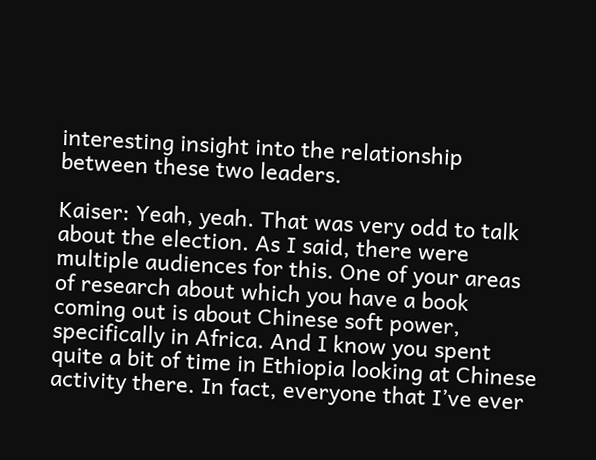interesting insight into the relationship between these two leaders.

Kaiser: Yeah, yeah. That was very odd to talk about the election. As I said, there were multiple audiences for this. One of your areas of research about which you have a book coming out is about Chinese soft power, specifically in Africa. And I know you spent quite a bit of time in Ethiopia looking at Chinese activity there. In fact, everyone that I’ve ever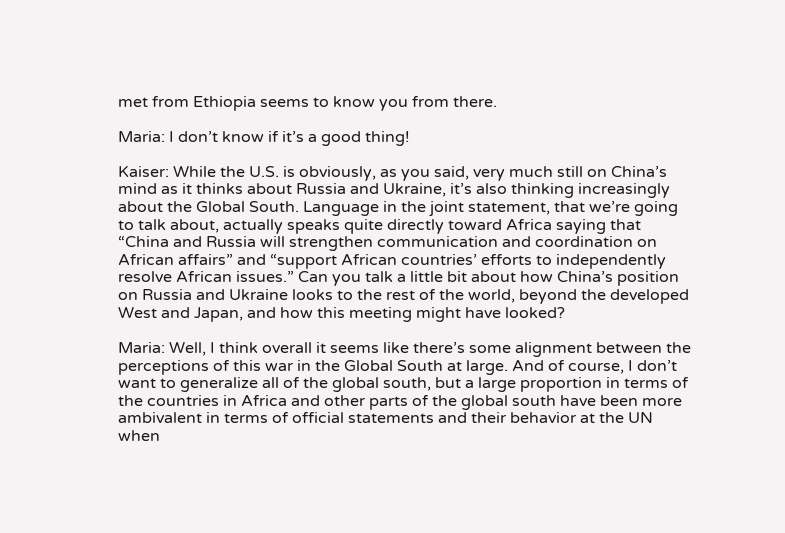met from Ethiopia seems to know you from there.

Maria: I don’t know if it’s a good thing!

Kaiser: While the U.S. is obviously, as you said, very much still on China’s mind as it thinks about Russia and Ukraine, it’s also thinking increasingly about the Global South. Language in the joint statement, that we’re going to talk about, actually speaks quite directly toward Africa saying that “China and Russia will strengthen communication and coordination on African affairs” and “support African countries’ efforts to independently resolve African issues.” Can you talk a little bit about how China’s position on Russia and Ukraine looks to the rest of the world, beyond the developed West and Japan, and how this meeting might have looked?

Maria: Well, I think overall it seems like there’s some alignment between the perceptions of this war in the Global South at large. And of course, I don’t want to generalize all of the global south, but a large proportion in terms of the countries in Africa and other parts of the global south have been more ambivalent in terms of official statements and their behavior at the UN when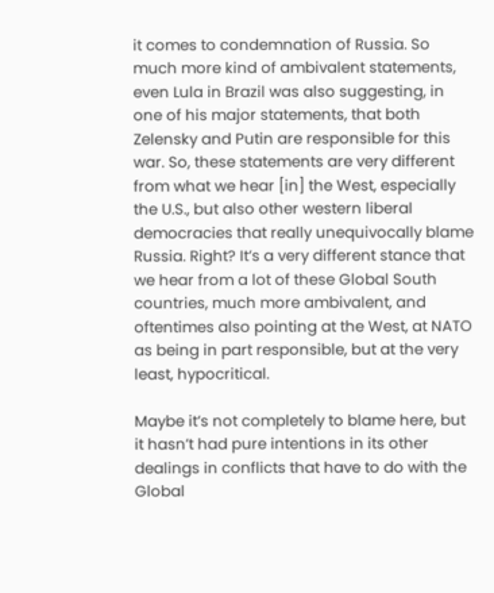it comes to condemnation of Russia. So much more kind of ambivalent statements, even Lula in Brazil was also suggesting, in one of his major statements, that both Zelensky and Putin are responsible for this war. So, these statements are very different from what we hear [in] the West, especially the U.S., but also other western liberal democracies that really unequivocally blame Russia. Right? It’s a very different stance that we hear from a lot of these Global South countries, much more ambivalent, and oftentimes also pointing at the West, at NATO as being in part responsible, but at the very least, hypocritical.

Maybe it’s not completely to blame here, but it hasn’t had pure intentions in its other dealings in conflicts that have to do with the Global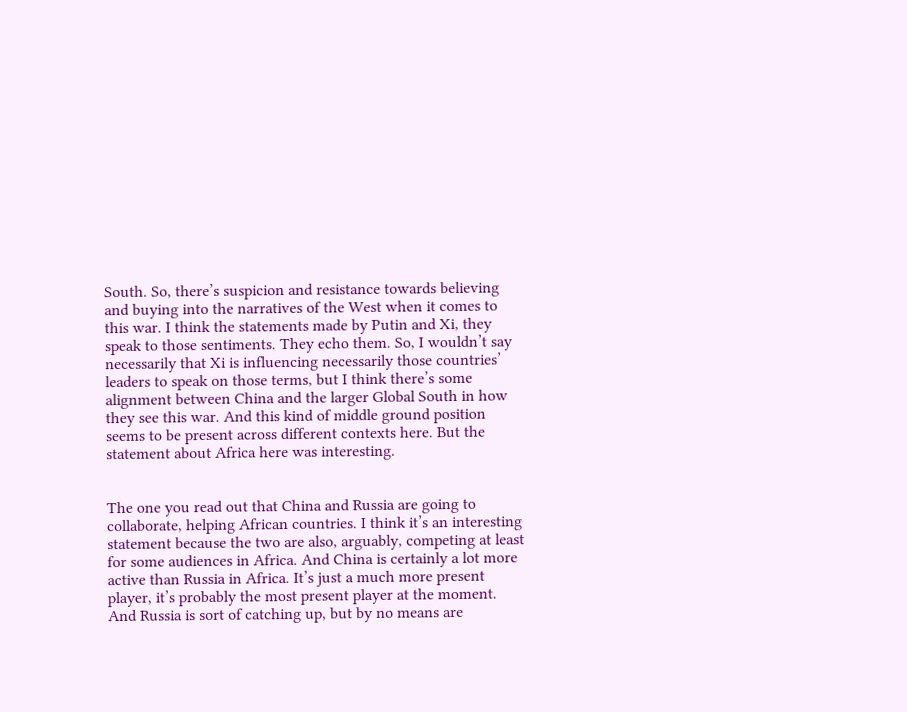South. So, there’s suspicion and resistance towards believing and buying into the narratives of the West when it comes to this war. I think the statements made by Putin and Xi, they speak to those sentiments. They echo them. So, I wouldn’t say necessarily that Xi is influencing necessarily those countries’ leaders to speak on those terms, but I think there’s some alignment between China and the larger Global South in how they see this war. And this kind of middle ground position seems to be present across different contexts here. But the statement about Africa here was interesting.


The one you read out that China and Russia are going to collaborate, helping African countries. I think it’s an interesting statement because the two are also, arguably, competing at least for some audiences in Africa. And China is certainly a lot more active than Russia in Africa. It’s just a much more present player, it’s probably the most present player at the moment. And Russia is sort of catching up, but by no means are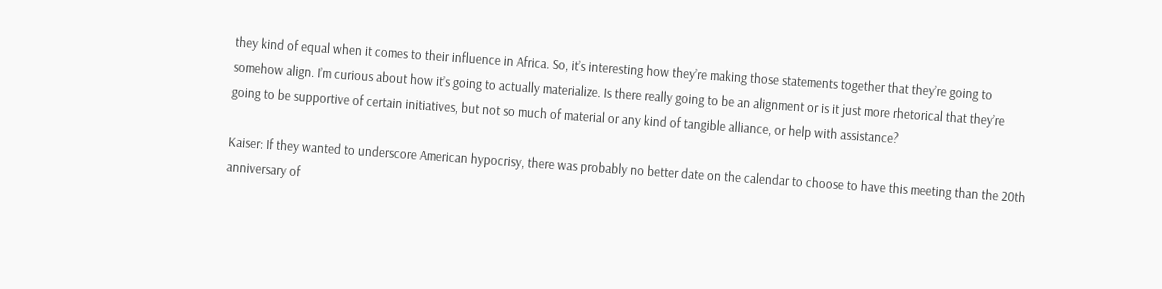they kind of equal when it comes to their influence in Africa. So, it’s interesting how they’re making those statements together that they’re going to somehow align. I’m curious about how it’s going to actually materialize. Is there really going to be an alignment or is it just more rhetorical that they’re going to be supportive of certain initiatives, but not so much of material or any kind of tangible alliance, or help with assistance?

Kaiser: If they wanted to underscore American hypocrisy, there was probably no better date on the calendar to choose to have this meeting than the 20th anniversary of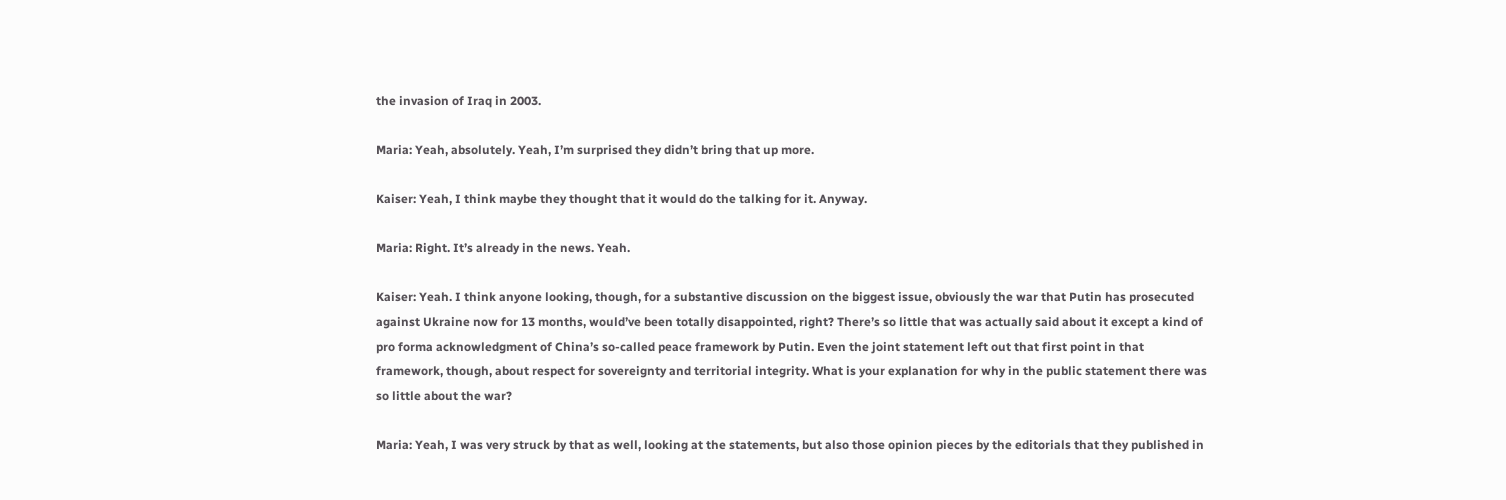the invasion of Iraq in 2003.

Maria: Yeah, absolutely. Yeah, I’m surprised they didn’t bring that up more.

Kaiser: Yeah, I think maybe they thought that it would do the talking for it. Anyway.

Maria: Right. It’s already in the news. Yeah.

Kaiser: Yeah. I think anyone looking, though, for a substantive discussion on the biggest issue, obviously the war that Putin has prosecuted against Ukraine now for 13 months, would’ve been totally disappointed, right? There’s so little that was actually said about it except a kind of pro forma acknowledgment of China’s so-called peace framework by Putin. Even the joint statement left out that first point in that framework, though, about respect for sovereignty and territorial integrity. What is your explanation for why in the public statement there was so little about the war?

Maria: Yeah, I was very struck by that as well, looking at the statements, but also those opinion pieces by the editorials that they published in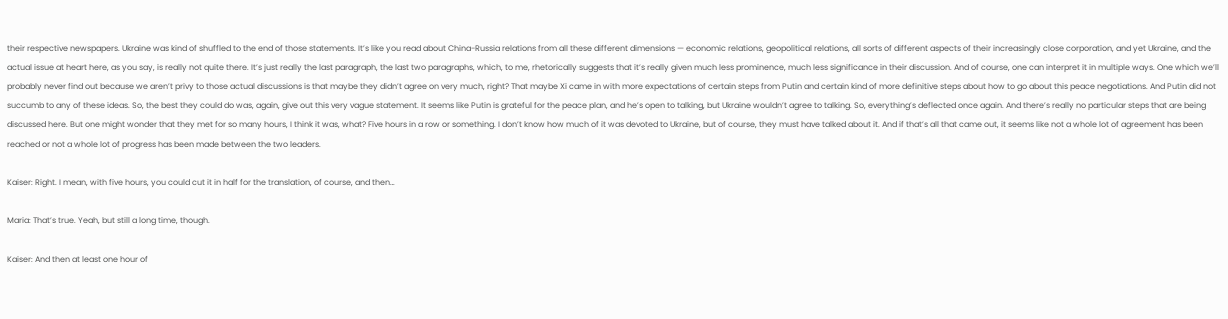their respective newspapers. Ukraine was kind of shuffled to the end of those statements. It’s like you read about China-Russia relations from all these different dimensions — economic relations, geopolitical relations, all sorts of different aspects of their increasingly close corporation, and yet Ukraine, and the actual issue at heart here, as you say, is really not quite there. It’s just really the last paragraph, the last two paragraphs, which, to me, rhetorically suggests that it’s really given much less prominence, much less significance in their discussion. And of course, one can interpret it in multiple ways. One which we’ll probably never find out because we aren’t privy to those actual discussions is that maybe they didn’t agree on very much, right? That maybe Xi came in with more expectations of certain steps from Putin and certain kind of more definitive steps about how to go about this peace negotiations. And Putin did not succumb to any of these ideas. So, the best they could do was, again, give out this very vague statement. It seems like Putin is grateful for the peace plan, and he’s open to talking, but Ukraine wouldn’t agree to talking. So, everything’s deflected once again. And there’s really no particular steps that are being discussed here. But one might wonder that they met for so many hours, I think it was, what? Five hours in a row or something. I don’t know how much of it was devoted to Ukraine, but of course, they must have talked about it. And if that’s all that came out, it seems like not a whole lot of agreement has been reached or not a whole lot of progress has been made between the two leaders.

Kaiser: Right. I mean, with five hours, you could cut it in half for the translation, of course, and then…

Maria: That’s true. Yeah, but still a long time, though.

Kaiser: And then at least one hour of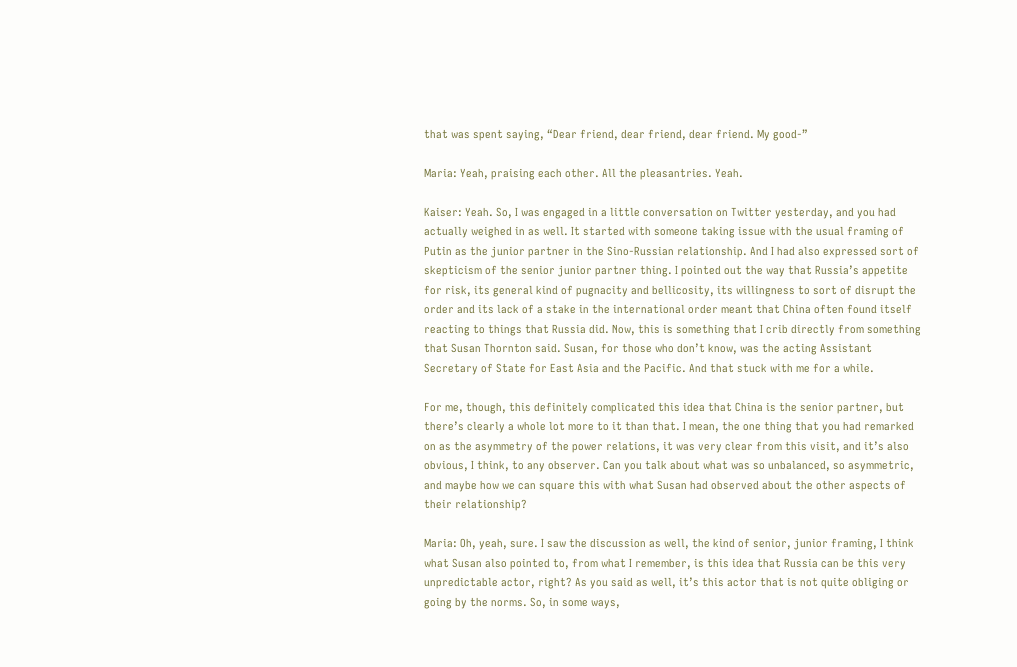that was spent saying, “Dear friend, dear friend, dear friend. My good-”

Maria: Yeah, praising each other. All the pleasantries. Yeah.

Kaiser: Yeah. So, I was engaged in a little conversation on Twitter yesterday, and you had actually weighed in as well. It started with someone taking issue with the usual framing of Putin as the junior partner in the Sino-Russian relationship. And I had also expressed sort of skepticism of the senior junior partner thing. I pointed out the way that Russia’s appetite for risk, its general kind of pugnacity and bellicosity, its willingness to sort of disrupt the order and its lack of a stake in the international order meant that China often found itself reacting to things that Russia did. Now, this is something that I crib directly from something that Susan Thornton said. Susan, for those who don’t know, was the acting Assistant Secretary of State for East Asia and the Pacific. And that stuck with me for a while.

For me, though, this definitely complicated this idea that China is the senior partner, but there’s clearly a whole lot more to it than that. I mean, the one thing that you had remarked on as the asymmetry of the power relations, it was very clear from this visit, and it’s also obvious, I think, to any observer. Can you talk about what was so unbalanced, so asymmetric, and maybe how we can square this with what Susan had observed about the other aspects of their relationship?

Maria: Oh, yeah, sure. I saw the discussion as well, the kind of senior, junior framing, I think what Susan also pointed to, from what I remember, is this idea that Russia can be this very unpredictable actor, right? As you said as well, it’s this actor that is not quite obliging or going by the norms. So, in some ways,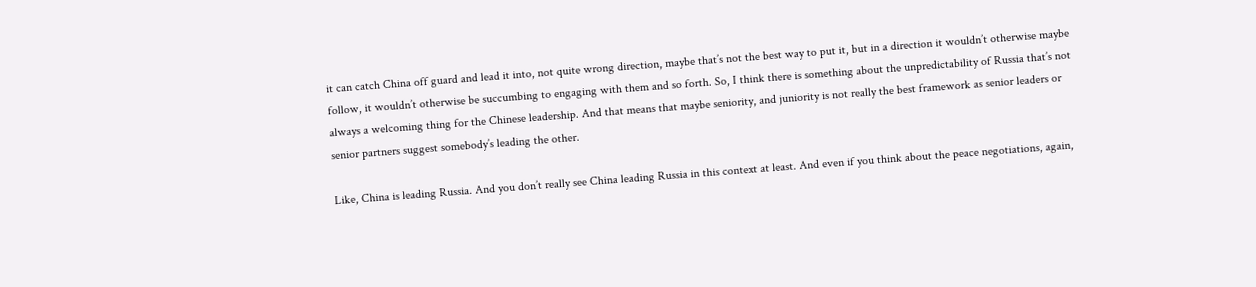it can catch China off guard and lead it into, not quite wrong direction, maybe that’s not the best way to put it, but in a direction it wouldn’t otherwise maybe follow, it wouldn’t otherwise be succumbing to engaging with them and so forth. So, I think there is something about the unpredictability of Russia that’s not always a welcoming thing for the Chinese leadership. And that means that maybe seniority, and juniority is not really the best framework as senior leaders or senior partners suggest somebody’s leading the other.

Like, China is leading Russia. And you don’t really see China leading Russia in this context at least. And even if you think about the peace negotiations, again,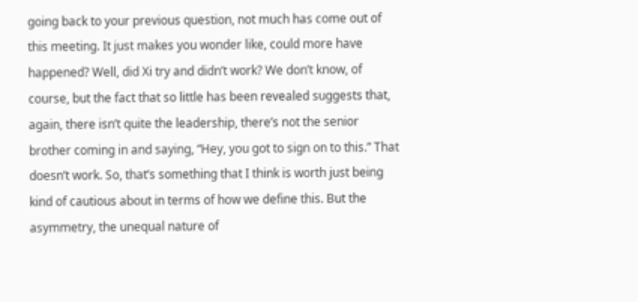going back to your previous question, not much has come out of this meeting. It just makes you wonder like, could more have happened? Well, did Xi try and didn’t work? We don’t know, of course, but the fact that so little has been revealed suggests that, again, there isn’t quite the leadership, there’s not the senior brother coming in and saying, “Hey, you got to sign on to this.” That doesn’t work. So, that’s something that I think is worth just being kind of cautious about in terms of how we define this. But the asymmetry, the unequal nature of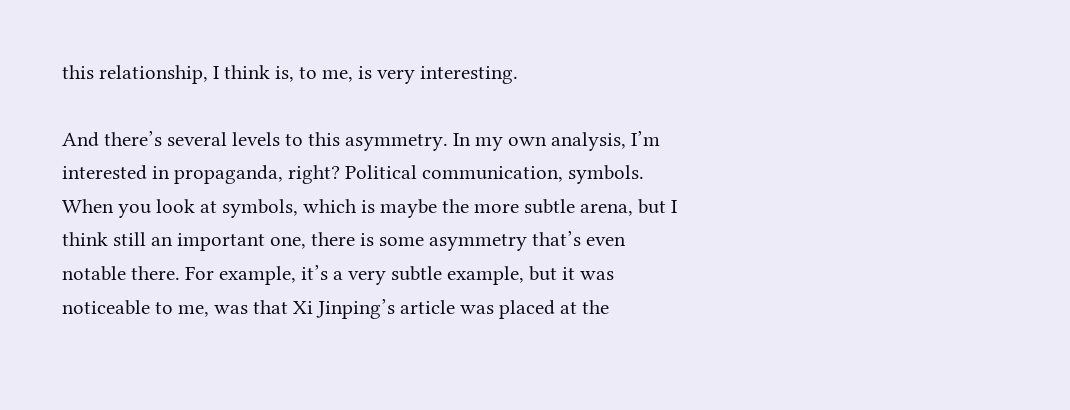this relationship, I think is, to me, is very interesting.

And there’s several levels to this asymmetry. In my own analysis, I’m interested in propaganda, right? Political communication, symbols. When you look at symbols, which is maybe the more subtle arena, but I think still an important one, there is some asymmetry that’s even notable there. For example, it’s a very subtle example, but it was noticeable to me, was that Xi Jinping’s article was placed at the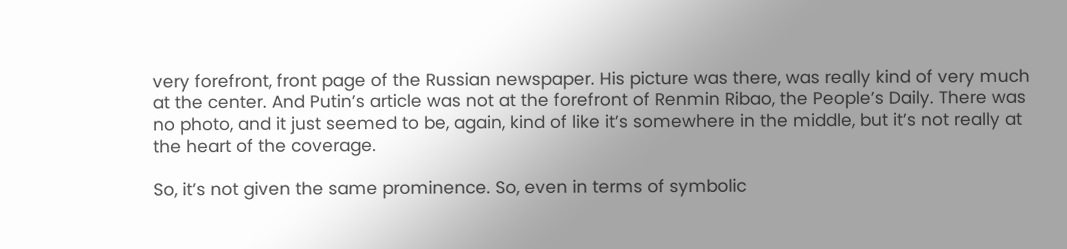very forefront, front page of the Russian newspaper. His picture was there, was really kind of very much at the center. And Putin’s article was not at the forefront of Renmin Ribao, the People’s Daily. There was no photo, and it just seemed to be, again, kind of like it’s somewhere in the middle, but it’s not really at the heart of the coverage.

So, it’s not given the same prominence. So, even in terms of symbolic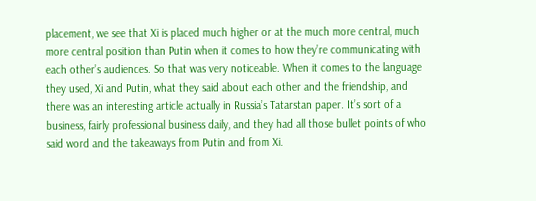placement, we see that Xi is placed much higher or at the much more central, much more central position than Putin when it comes to how they’re communicating with each other’s audiences. So that was very noticeable. When it comes to the language they used, Xi and Putin, what they said about each other and the friendship, and there was an interesting article actually in Russia’s Tatarstan paper. It’s sort of a business, fairly professional business daily, and they had all those bullet points of who said word and the takeaways from Putin and from Xi.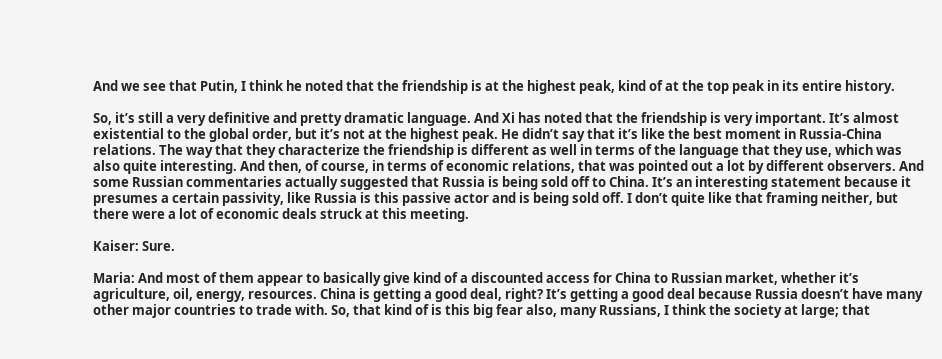And we see that Putin, I think he noted that the friendship is at the highest peak, kind of at the top peak in its entire history.

So, it’s still a very definitive and pretty dramatic language. And Xi has noted that the friendship is very important. It’s almost existential to the global order, but it’s not at the highest peak. He didn’t say that it’s like the best moment in Russia-China relations. The way that they characterize the friendship is different as well in terms of the language that they use, which was also quite interesting. And then, of course, in terms of economic relations, that was pointed out a lot by different observers. And some Russian commentaries actually suggested that Russia is being sold off to China. It’s an interesting statement because it presumes a certain passivity, like Russia is this passive actor and is being sold off. I don’t quite like that framing neither, but there were a lot of economic deals struck at this meeting.

Kaiser: Sure.

Maria: And most of them appear to basically give kind of a discounted access for China to Russian market, whether it’s agriculture, oil, energy, resources. China is getting a good deal, right? It’s getting a good deal because Russia doesn’t have many other major countries to trade with. So, that kind of is this big fear also, many Russians, I think the society at large; that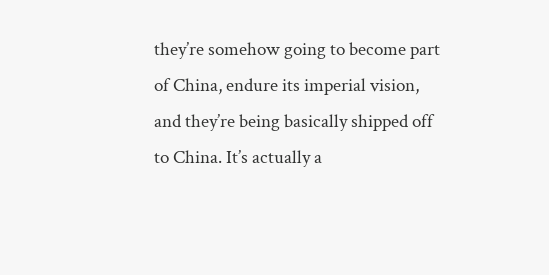they’re somehow going to become part of China, endure its imperial vision, and they’re being basically shipped off to China. It’s actually a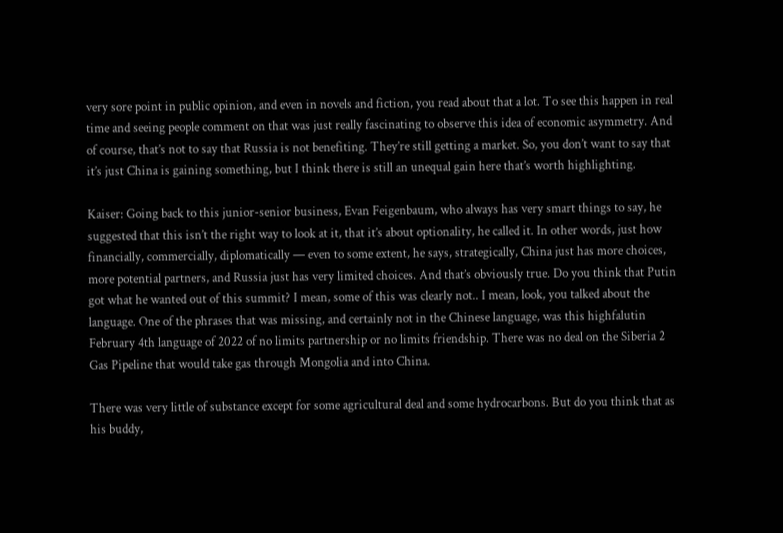very sore point in public opinion, and even in novels and fiction, you read about that a lot. To see this happen in real time and seeing people comment on that was just really fascinating to observe this idea of economic asymmetry. And of course, that’s not to say that Russia is not benefiting. They’re still getting a market. So, you don’t want to say that it’s just China is gaining something, but I think there is still an unequal gain here that’s worth highlighting.

Kaiser: Going back to this junior-senior business, Evan Feigenbaum, who always has very smart things to say, he suggested that this isn’t the right way to look at it, that it’s about optionality, he called it. In other words, just how financially, commercially, diplomatically — even to some extent, he says, strategically, China just has more choices, more potential partners, and Russia just has very limited choices. And that’s obviously true. Do you think that Putin got what he wanted out of this summit? I mean, some of this was clearly not.. I mean, look, you talked about the language. One of the phrases that was missing, and certainly not in the Chinese language, was this highfalutin February 4th language of 2022 of no limits partnership or no limits friendship. There was no deal on the Siberia 2 Gas Pipeline that would take gas through Mongolia and into China.

There was very little of substance except for some agricultural deal and some hydrocarbons. But do you think that as his buddy,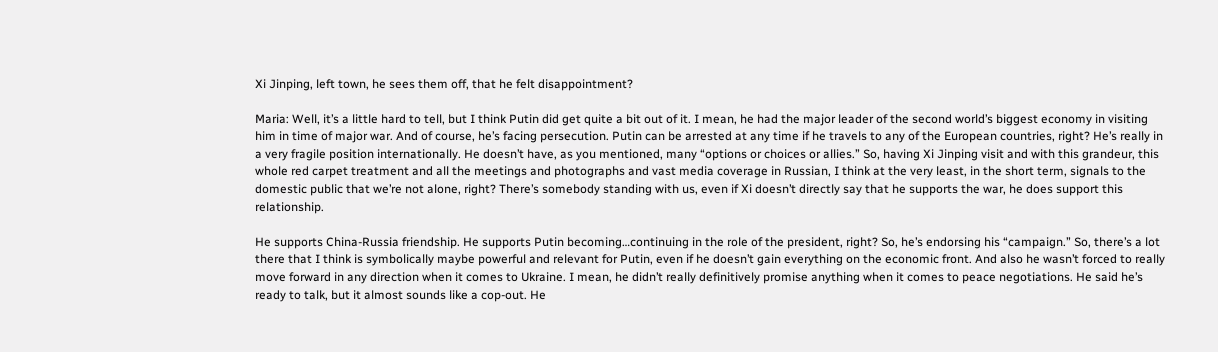Xi Jinping, left town, he sees them off, that he felt disappointment?

Maria: Well, it’s a little hard to tell, but I think Putin did get quite a bit out of it. I mean, he had the major leader of the second world’s biggest economy in visiting him in time of major war. And of course, he’s facing persecution. Putin can be arrested at any time if he travels to any of the European countries, right? He’s really in a very fragile position internationally. He doesn’t have, as you mentioned, many “options or choices or allies.” So, having Xi Jinping visit and with this grandeur, this whole red carpet treatment and all the meetings and photographs and vast media coverage in Russian, I think at the very least, in the short term, signals to the domestic public that we’re not alone, right? There’s somebody standing with us, even if Xi doesn’t directly say that he supports the war, he does support this relationship.

He supports China-Russia friendship. He supports Putin becoming…continuing in the role of the president, right? So, he’s endorsing his “campaign.” So, there’s a lot there that I think is symbolically maybe powerful and relevant for Putin, even if he doesn’t gain everything on the economic front. And also he wasn’t forced to really move forward in any direction when it comes to Ukraine. I mean, he didn’t really definitively promise anything when it comes to peace negotiations. He said he’s ready to talk, but it almost sounds like a cop-out. He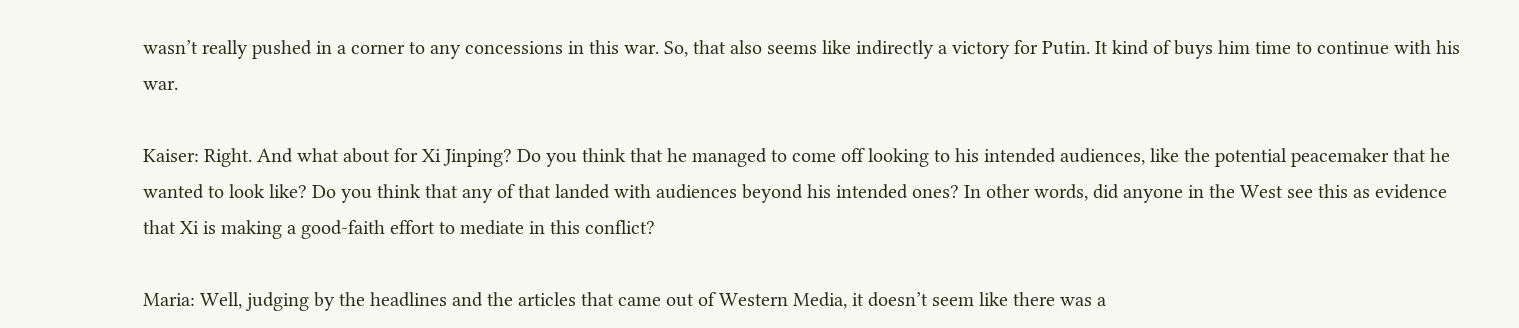wasn’t really pushed in a corner to any concessions in this war. So, that also seems like indirectly a victory for Putin. It kind of buys him time to continue with his war.

Kaiser: Right. And what about for Xi Jinping? Do you think that he managed to come off looking to his intended audiences, like the potential peacemaker that he wanted to look like? Do you think that any of that landed with audiences beyond his intended ones? In other words, did anyone in the West see this as evidence that Xi is making a good-faith effort to mediate in this conflict?

Maria: Well, judging by the headlines and the articles that came out of Western Media, it doesn’t seem like there was a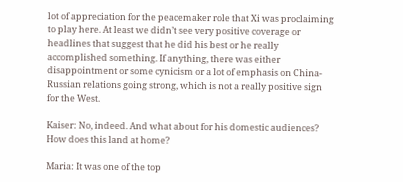lot of appreciation for the peacemaker role that Xi was proclaiming to play here. At least we didn’t see very positive coverage or headlines that suggest that he did his best or he really accomplished something. If anything, there was either disappointment or some cynicism or a lot of emphasis on China-Russian relations going strong, which is not a really positive sign for the West.

Kaiser: No, indeed. And what about for his domestic audiences? How does this land at home?

Maria: It was one of the top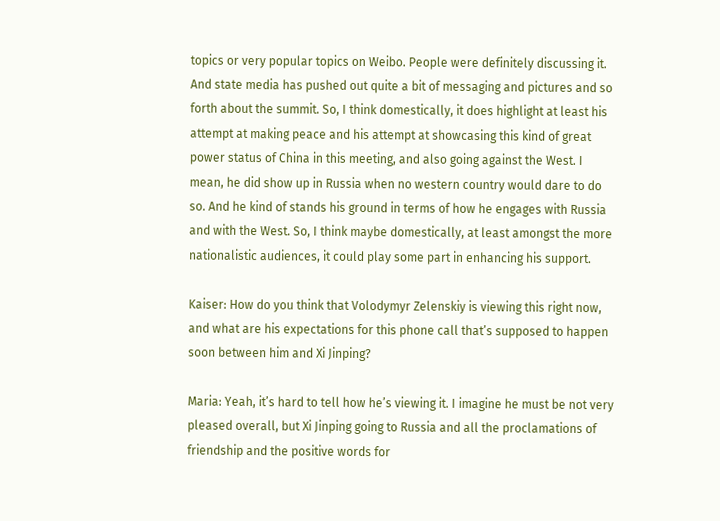topics or very popular topics on Weibo. People were definitely discussing it. And state media has pushed out quite a bit of messaging and pictures and so forth about the summit. So, I think domestically, it does highlight at least his attempt at making peace and his attempt at showcasing this kind of great power status of China in this meeting, and also going against the West. I mean, he did show up in Russia when no western country would dare to do so. And he kind of stands his ground in terms of how he engages with Russia and with the West. So, I think maybe domestically, at least amongst the more nationalistic audiences, it could play some part in enhancing his support.

Kaiser: How do you think that Volodymyr Zelenskiy is viewing this right now, and what are his expectations for this phone call that’s supposed to happen soon between him and Xi Jinping?

Maria: Yeah, it’s hard to tell how he’s viewing it. I imagine he must be not very pleased overall, but Xi Jinping going to Russia and all the proclamations of friendship and the positive words for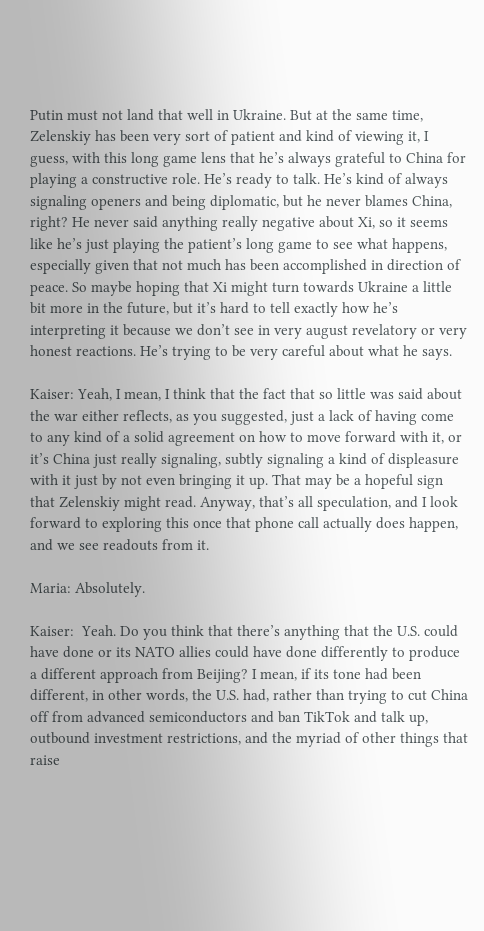Putin must not land that well in Ukraine. But at the same time, Zelenskiy has been very sort of patient and kind of viewing it, I guess, with this long game lens that he’s always grateful to China for playing a constructive role. He’s ready to talk. He’s kind of always signaling openers and being diplomatic, but he never blames China, right? He never said anything really negative about Xi, so it seems like he’s just playing the patient’s long game to see what happens, especially given that not much has been accomplished in direction of peace. So maybe hoping that Xi might turn towards Ukraine a little bit more in the future, but it’s hard to tell exactly how he’s interpreting it because we don’t see in very august revelatory or very honest reactions. He’s trying to be very careful about what he says.

Kaiser: Yeah, I mean, I think that the fact that so little was said about the war either reflects, as you suggested, just a lack of having come to any kind of a solid agreement on how to move forward with it, or it’s China just really signaling, subtly signaling a kind of displeasure with it just by not even bringing it up. That may be a hopeful sign that Zelenskiy might read. Anyway, that’s all speculation, and I look forward to exploring this once that phone call actually does happen, and we see readouts from it.

Maria: Absolutely.

Kaiser:  Yeah. Do you think that there’s anything that the U.S. could have done or its NATO allies could have done differently to produce a different approach from Beijing? I mean, if its tone had been different, in other words, the U.S. had, rather than trying to cut China off from advanced semiconductors and ban TikTok and talk up, outbound investment restrictions, and the myriad of other things that raise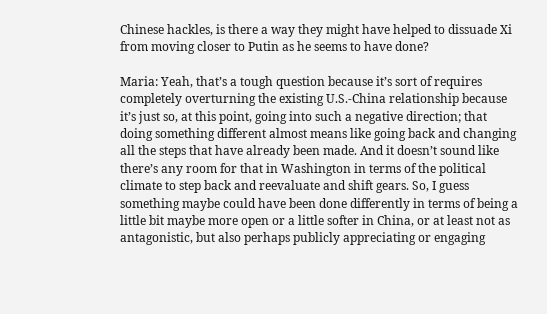Chinese hackles, is there a way they might have helped to dissuade Xi from moving closer to Putin as he seems to have done?

Maria: Yeah, that’s a tough question because it’s sort of requires completely overturning the existing U.S.-China relationship because it’s just so, at this point, going into such a negative direction; that doing something different almost means like going back and changing all the steps that have already been made. And it doesn’t sound like there’s any room for that in Washington in terms of the political climate to step back and reevaluate and shift gears. So, I guess something maybe could have been done differently in terms of being a little bit maybe more open or a little softer in China, or at least not as antagonistic, but also perhaps publicly appreciating or engaging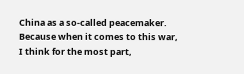China as a so-called peacemaker. Because when it comes to this war, I think for the most part,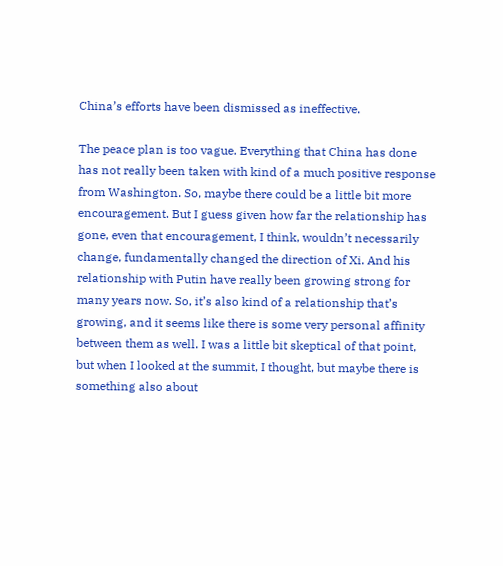China’s efforts have been dismissed as ineffective.

The peace plan is too vague. Everything that China has done has not really been taken with kind of a much positive response from Washington. So, maybe there could be a little bit more encouragement. But I guess given how far the relationship has gone, even that encouragement, I think, wouldn’t necessarily change, fundamentally changed the direction of Xi. And his relationship with Putin have really been growing strong for many years now. So, it’s also kind of a relationship that’s growing, and it seems like there is some very personal affinity between them as well. I was a little bit skeptical of that point, but when I looked at the summit, I thought, but maybe there is something also about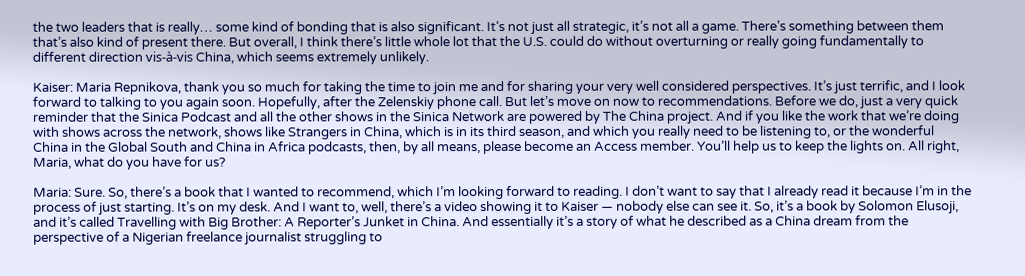the two leaders that is really… some kind of bonding that is also significant. It’s not just all strategic, it’s not all a game. There’s something between them that’s also kind of present there. But overall, I think there’s little whole lot that the U.S. could do without overturning or really going fundamentally to different direction vis-à-vis China, which seems extremely unlikely.

Kaiser: Maria Repnikova, thank you so much for taking the time to join me and for sharing your very well considered perspectives. It’s just terrific, and I look forward to talking to you again soon. Hopefully, after the Zelenskiy phone call. But let’s move on now to recommendations. Before we do, just a very quick reminder that the Sinica Podcast and all the other shows in the Sinica Network are powered by The China project. And if you like the work that we’re doing with shows across the network, shows like Strangers in China, which is in its third season, and which you really need to be listening to, or the wonderful China in the Global South and China in Africa podcasts, then, by all means, please become an Access member. You’ll help us to keep the lights on. All right, Maria, what do you have for us?

Maria: Sure. So, there’s a book that I wanted to recommend, which I’m looking forward to reading. I don’t want to say that I already read it because I’m in the process of just starting. It’s on my desk. And I want to, well, there’s a video showing it to Kaiser — nobody else can see it. So, it’s a book by Solomon Elusoji, and it’s called Travelling with Big Brother: A Reporter’s Junket in China. And essentially it’s a story of what he described as a China dream from the perspective of a Nigerian freelance journalist struggling to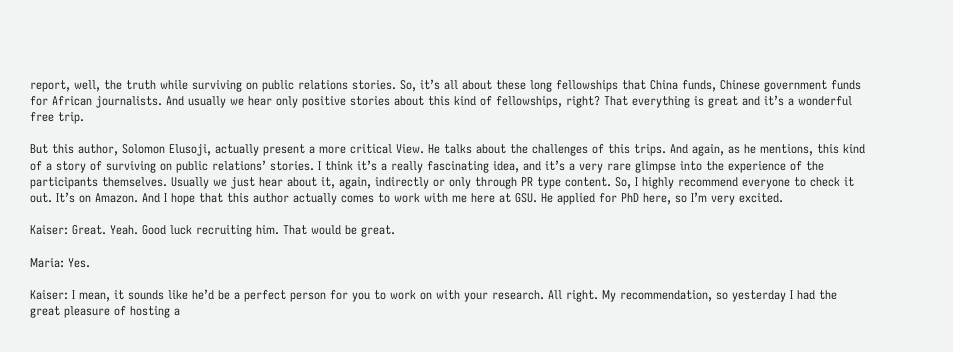report, well, the truth while surviving on public relations stories. So, it’s all about these long fellowships that China funds, Chinese government funds for African journalists. And usually we hear only positive stories about this kind of fellowships, right? That everything is great and it’s a wonderful free trip.

But this author, Solomon Elusoji, actually present a more critical View. He talks about the challenges of this trips. And again, as he mentions, this kind of a story of surviving on public relations’ stories. I think it’s a really fascinating idea, and it’s a very rare glimpse into the experience of the participants themselves. Usually we just hear about it, again, indirectly or only through PR type content. So, I highly recommend everyone to check it out. It’s on Amazon. And I hope that this author actually comes to work with me here at GSU. He applied for PhD here, so I’m very excited.

Kaiser: Great. Yeah. Good luck recruiting him. That would be great.

Maria: Yes.

Kaiser: I mean, it sounds like he’d be a perfect person for you to work on with your research. All right. My recommendation, so yesterday I had the great pleasure of hosting a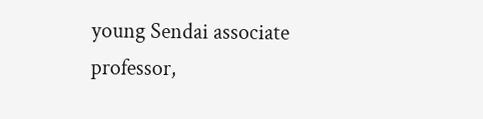young Sendai associate professor,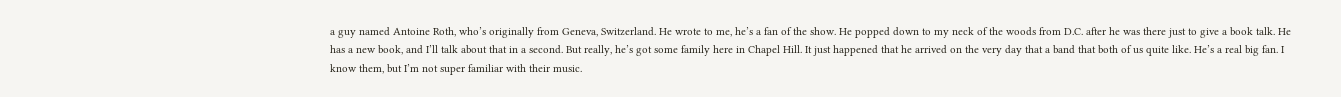a guy named Antoine Roth, who’s originally from Geneva, Switzerland. He wrote to me, he’s a fan of the show. He popped down to my neck of the woods from D.C. after he was there just to give a book talk. He has a new book, and I’ll talk about that in a second. But really, he’s got some family here in Chapel Hill. It just happened that he arrived on the very day that a band that both of us quite like. He’s a real big fan. I know them, but I’m not super familiar with their music.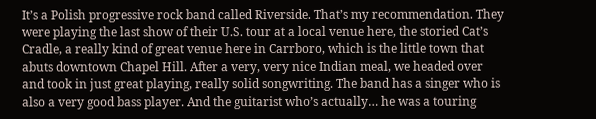It’s a Polish progressive rock band called Riverside. That’s my recommendation. They were playing the last show of their U.S. tour at a local venue here, the storied Cat’s Cradle, a really kind of great venue here in Carrboro, which is the little town that abuts downtown Chapel Hill. After a very, very nice Indian meal, we headed over and took in just great playing, really solid songwriting. The band has a singer who is also a very good bass player. And the guitarist who’s actually… he was a touring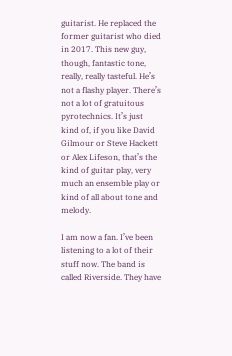guitarist. He replaced the former guitarist who died in 2017. This new guy, though, fantastic tone, really, really tasteful. He’s not a flashy player. There’s not a lot of gratuitous pyrotechnics. It’s just kind of, if you like David Gilmour or Steve Hackett or Alex Lifeson, that’s the kind of guitar play, very much an ensemble play or kind of all about tone and melody.

I am now a fan. I’ve been listening to a lot of their stuff now. The band is called Riverside. They have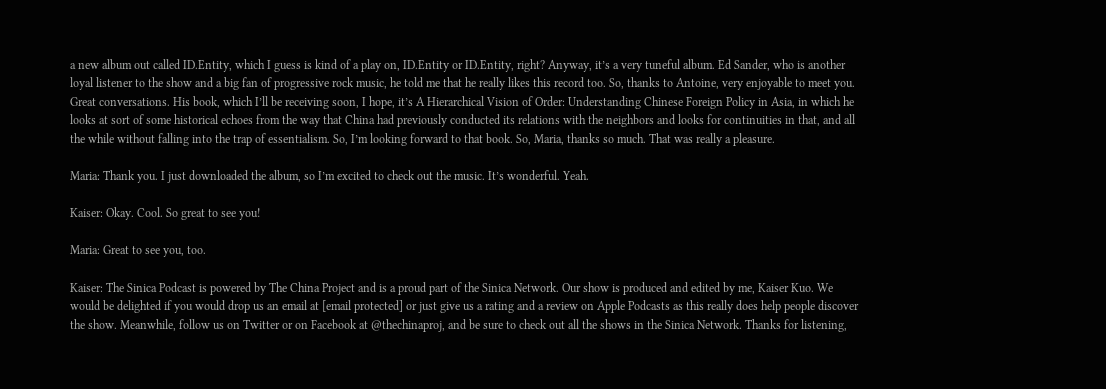a new album out called ID.Entity, which I guess is kind of a play on, ID.Entity or ID.Entity, right? Anyway, it’s a very tuneful album. Ed Sander, who is another loyal listener to the show and a big fan of progressive rock music, he told me that he really likes this record too. So, thanks to Antoine, very enjoyable to meet you. Great conversations. His book, which I’ll be receiving soon, I hope, it’s A Hierarchical Vision of Order: Understanding Chinese Foreign Policy in Asia, in which he looks at sort of some historical echoes from the way that China had previously conducted its relations with the neighbors and looks for continuities in that, and all the while without falling into the trap of essentialism. So, I’m looking forward to that book. So, Maria, thanks so much. That was really a pleasure.

Maria: Thank you. I just downloaded the album, so I’m excited to check out the music. It’s wonderful. Yeah.

Kaiser: Okay. Cool. So great to see you!

Maria: Great to see you, too.

Kaiser: The Sinica Podcast is powered by The China Project and is a proud part of the Sinica Network. Our show is produced and edited by me, Kaiser Kuo. We would be delighted if you would drop us an email at [email protected] or just give us a rating and a review on Apple Podcasts as this really does help people discover the show. Meanwhile, follow us on Twitter or on Facebook at @thechinaproj, and be sure to check out all the shows in the Sinica Network. Thanks for listening,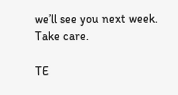we’ll see you next week. Take care.

TE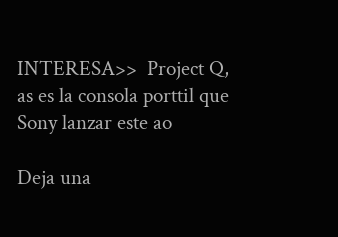INTERESA>>  Project Q, as es la consola porttil que Sony lanzar este ao

Deja una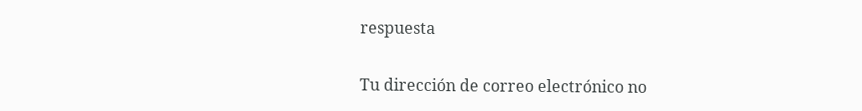respuesta

Tu dirección de correo electrónico no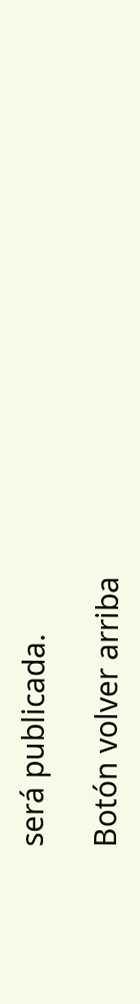será publicada.

Botón volver arriba